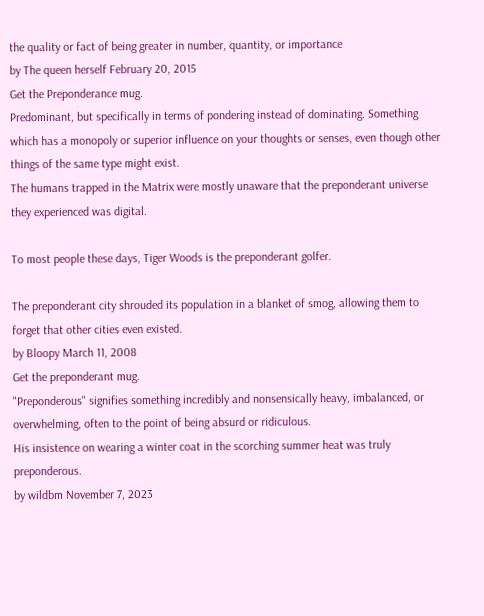the quality or fact of being greater in number, quantity, or importance
by The queen herself February 20, 2015
Get the Preponderance mug.
Predominant, but specifically in terms of pondering instead of dominating. Something which has a monopoly or superior influence on your thoughts or senses, even though other things of the same type might exist.
The humans trapped in the Matrix were mostly unaware that the preponderant universe they experienced was digital.

To most people these days, Tiger Woods is the preponderant golfer.

The preponderant city shrouded its population in a blanket of smog, allowing them to forget that other cities even existed.
by Bloopy March 11, 2008
Get the preponderant mug.
"Preponderous" signifies something incredibly and nonsensically heavy, imbalanced, or overwhelming, often to the point of being absurd or ridiculous.
His insistence on wearing a winter coat in the scorching summer heat was truly preponderous.
by wildbm November 7, 2023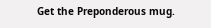Get the Preponderous mug.